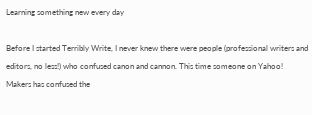Learning something new every day

Before I started Terribly Write, I never knew there were people (professional writers and editors, no less!) who confused canon and cannon. This time someone on Yahoo! Makers has confused the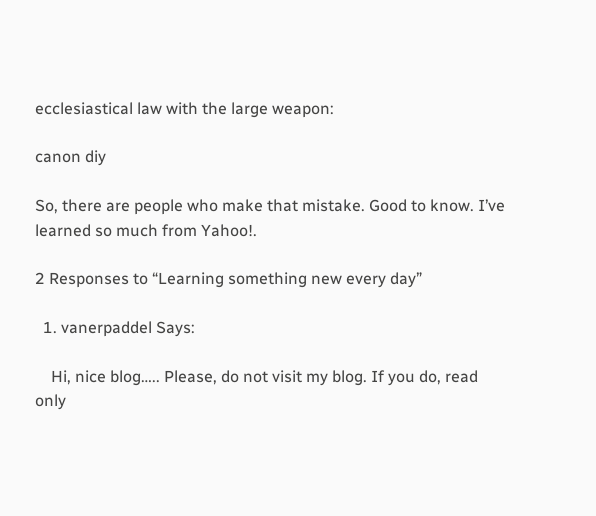ecclesiastical law with the large weapon:

canon diy

So, there are people who make that mistake. Good to know. I’ve learned so much from Yahoo!.

2 Responses to “Learning something new every day”

  1. vanerpaddel Says:

    Hi, nice blog….. Please, do not visit my blog. If you do, read only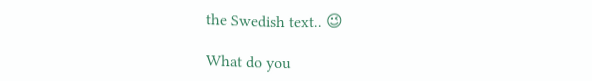the Swedish text.. 😉

What do you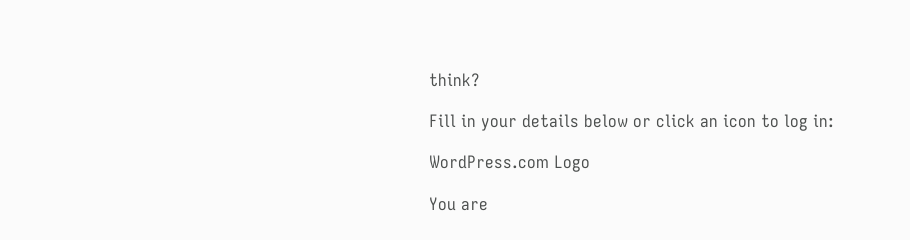think?

Fill in your details below or click an icon to log in:

WordPress.com Logo

You are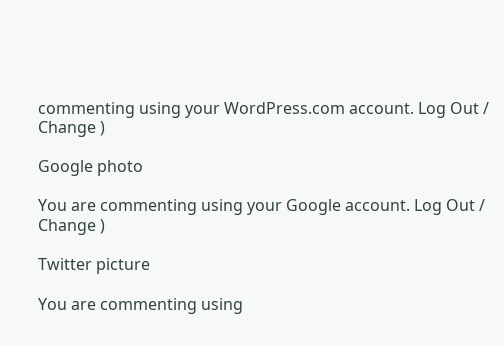commenting using your WordPress.com account. Log Out /  Change )

Google photo

You are commenting using your Google account. Log Out /  Change )

Twitter picture

You are commenting using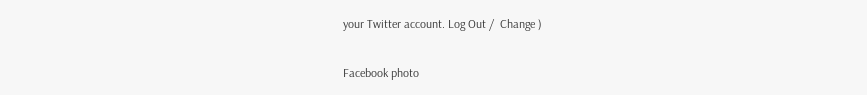your Twitter account. Log Out /  Change )

Facebook photo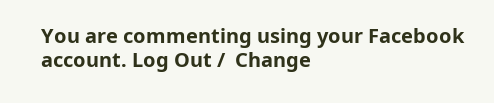You are commenting using your Facebook account. Log Out /  Change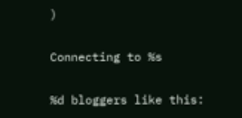)

Connecting to %s

%d bloggers like this: